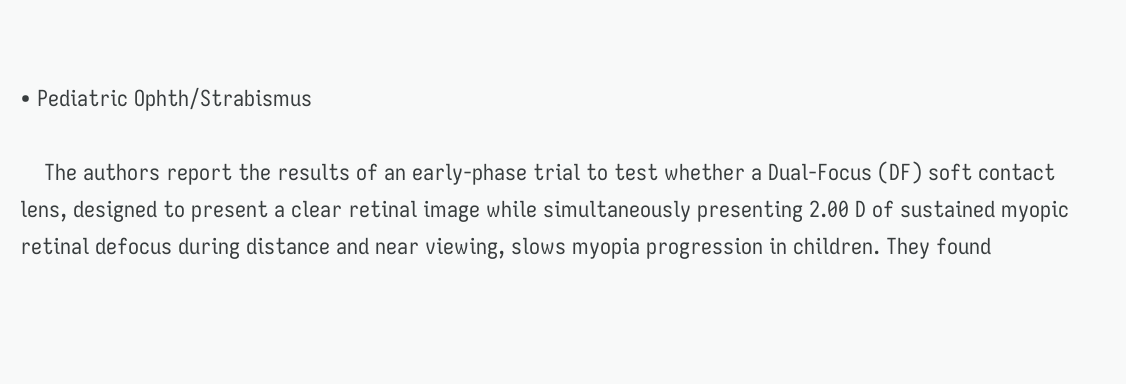• Pediatric Ophth/Strabismus

    The authors report the results of an early-phase trial to test whether a Dual-Focus (DF) soft contact lens, designed to present a clear retinal image while simultaneously presenting 2.00 D of sustained myopic retinal defocus during distance and near viewing, slows myopia progression in children. They found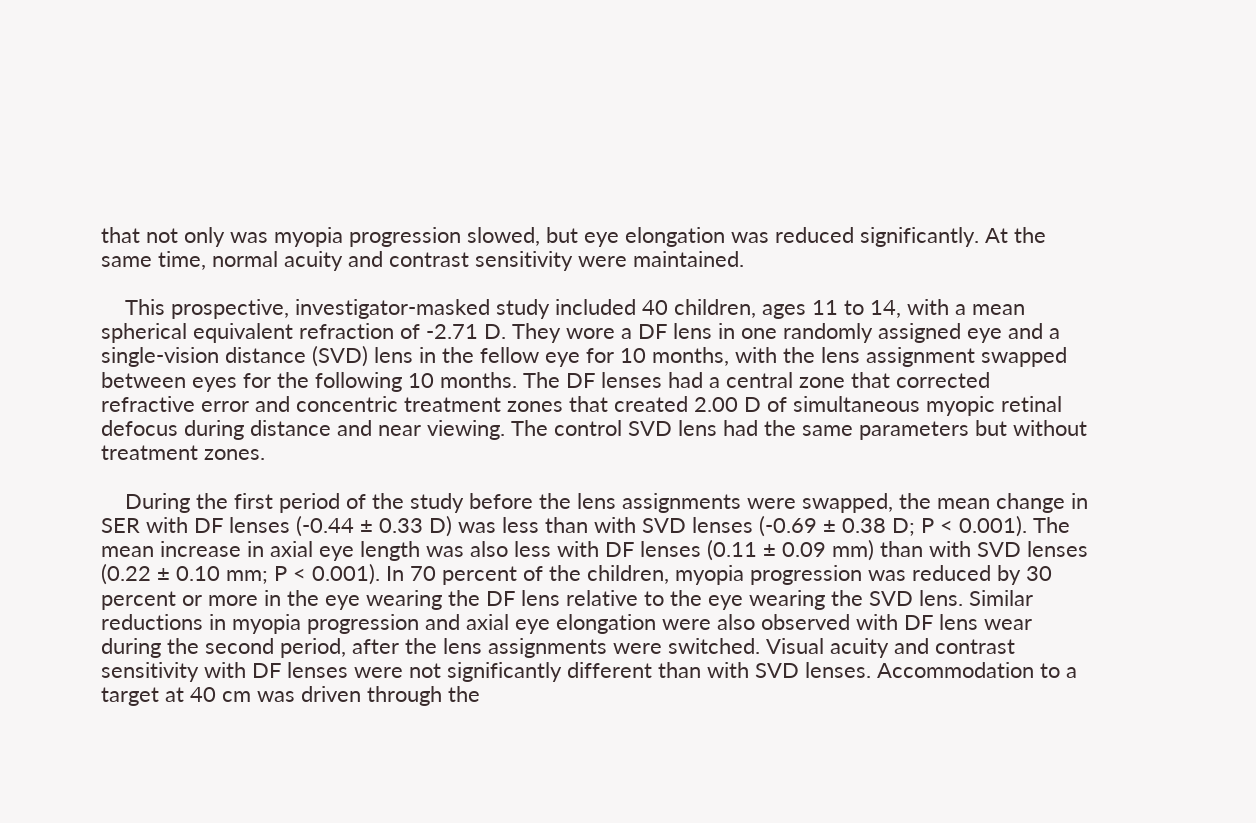that not only was myopia progression slowed, but eye elongation was reduced significantly. At the same time, normal acuity and contrast sensitivity were maintained.

    This prospective, investigator-masked study included 40 children, ages 11 to 14, with a mean spherical equivalent refraction of -2.71 D. They wore a DF lens in one randomly assigned eye and a single-vision distance (SVD) lens in the fellow eye for 10 months, with the lens assignment swapped between eyes for the following 10 months. The DF lenses had a central zone that corrected refractive error and concentric treatment zones that created 2.00 D of simultaneous myopic retinal defocus during distance and near viewing. The control SVD lens had the same parameters but without treatment zones.

    During the first period of the study before the lens assignments were swapped, the mean change in SER with DF lenses (-0.44 ± 0.33 D) was less than with SVD lenses (-0.69 ± 0.38 D; P < 0.001). The mean increase in axial eye length was also less with DF lenses (0.11 ± 0.09 mm) than with SVD lenses (0.22 ± 0.10 mm; P < 0.001). In 70 percent of the children, myopia progression was reduced by 30 percent or more in the eye wearing the DF lens relative to the eye wearing the SVD lens. Similar reductions in myopia progression and axial eye elongation were also observed with DF lens wear during the second period, after the lens assignments were switched. Visual acuity and contrast sensitivity with DF lenses were not significantly different than with SVD lenses. Accommodation to a target at 40 cm was driven through the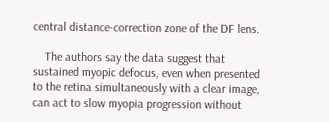central distance-correction zone of the DF lens.

    The authors say the data suggest that sustained myopic defocus, even when presented to the retina simultaneously with a clear image, can act to slow myopia progression without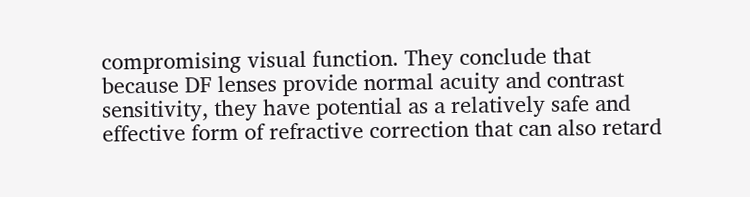compromising visual function. They conclude that because DF lenses provide normal acuity and contrast sensitivity, they have potential as a relatively safe and effective form of refractive correction that can also retard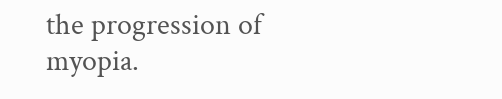the progression of myopia.